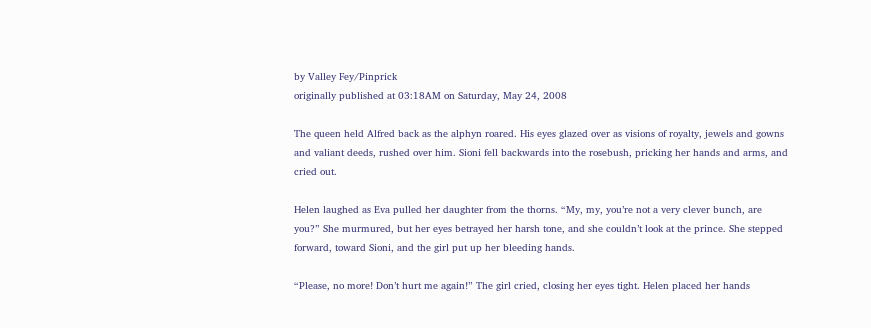by Valley Fey/Pinprick
originally published at 03:18AM on Saturday, May 24, 2008

The queen held Alfred back as the alphyn roared. His eyes glazed over as visions of royalty, jewels and gowns and valiant deeds, rushed over him. Sioni fell backwards into the rosebush, pricking her hands and arms, and cried out.

Helen laughed as Eva pulled her daughter from the thorns. “My, my, you’re not a very clever bunch, are you?” She murmured, but her eyes betrayed her harsh tone, and she couldn’t look at the prince. She stepped forward, toward Sioni, and the girl put up her bleeding hands.

“Please, no more! Don’t hurt me again!” The girl cried, closing her eyes tight. Helen placed her hands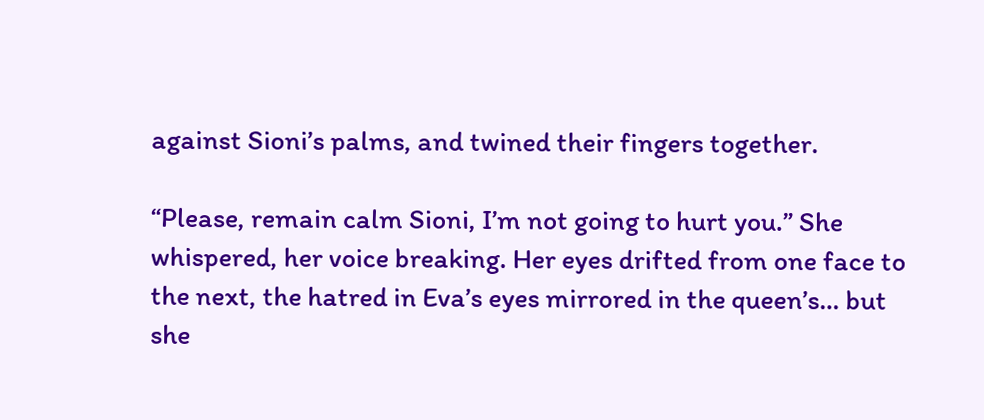against Sioni’s palms, and twined their fingers together.

“Please, remain calm Sioni, I’m not going to hurt you.” She whispered, her voice breaking. Her eyes drifted from one face to the next, the hatred in Eva’s eyes mirrored in the queen’s… but she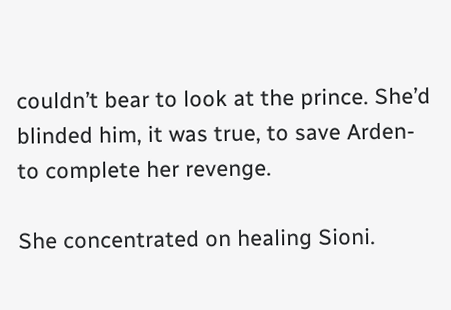couldn’t bear to look at the prince. She’d blinded him, it was true, to save Arden- to complete her revenge.

She concentrated on healing Sioni.